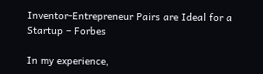Inventor-Entrepreneur Pairs are Ideal for a Startup – Forbes

In my experience,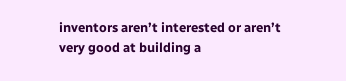inventors aren’t interested or aren’t very good at building a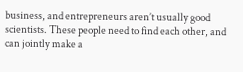business, and entrepreneurs aren’t usually good scientists. These people need to find each other, and can jointly make a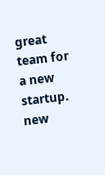great team for a new startup.
new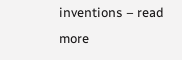inventions – read more